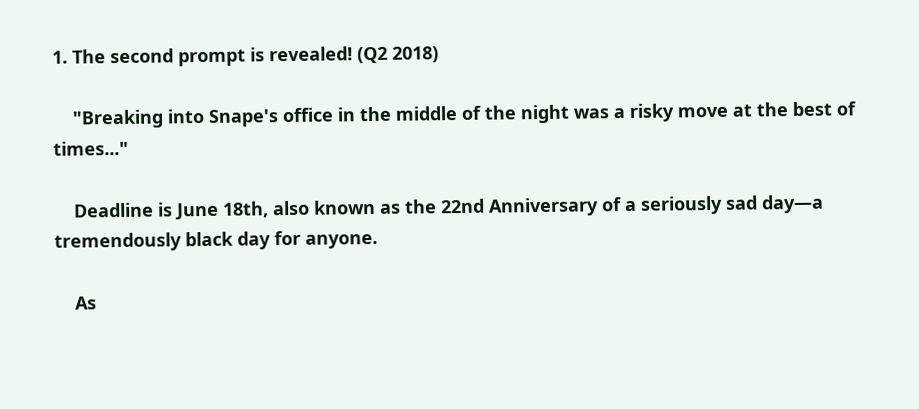1. The second prompt is revealed! (Q2 2018)

    "Breaking into Snape's office in the middle of the night was a risky move at the best of times..."

    Deadline is June 18th, also known as the 22nd Anniversary of a seriously sad day—a tremendously black day for anyone.

    As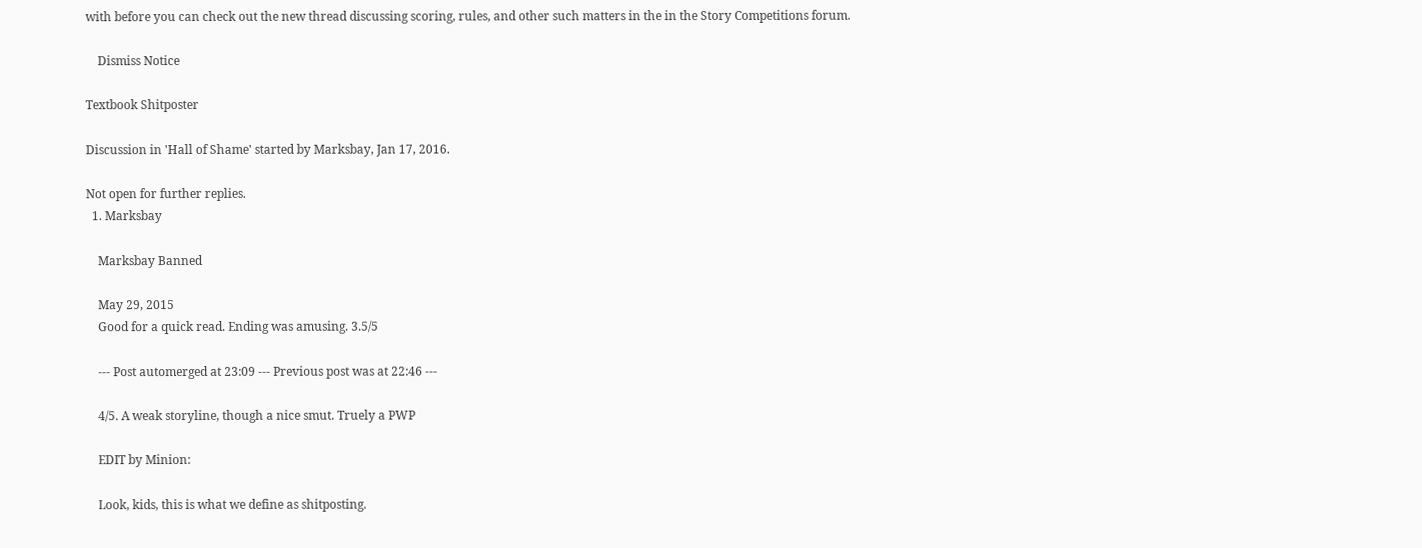with before you can check out the new thread discussing scoring, rules, and other such matters in the in the Story Competitions forum.

    Dismiss Notice

Textbook Shitposter

Discussion in 'Hall of Shame' started by Marksbay, Jan 17, 2016.

Not open for further replies.
  1. Marksbay

    Marksbay Banned

    May 29, 2015
    Good for a quick read. Ending was amusing. 3.5/5

    --- Post automerged at 23:09 --- Previous post was at 22:46 ---

    4/5. A weak storyline, though a nice smut. Truely a PWP

    EDIT by Minion:

    Look, kids, this is what we define as shitposting.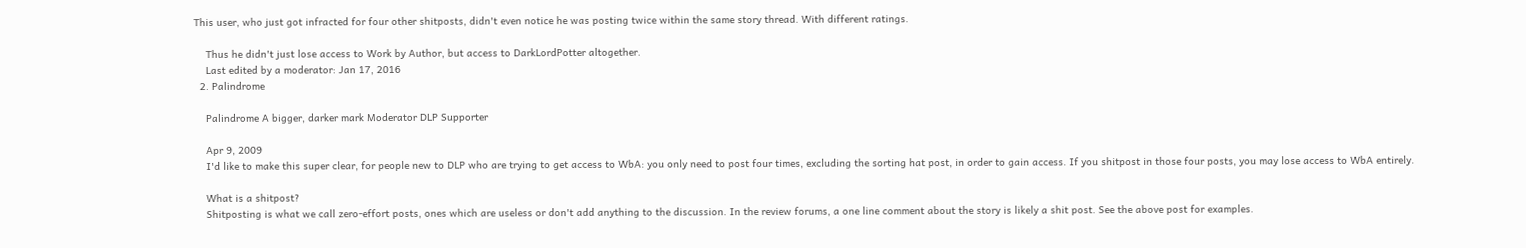This user, who just got infracted for four other shitposts, didn't even notice he was posting twice within the same story thread. With different ratings.

    Thus he didn't just lose access to Work by Author, but access to DarkLordPotter altogether.
    Last edited by a moderator: Jan 17, 2016
  2. Palindrome

    Palindrome A bigger, darker mark Moderator DLP Supporter

    Apr 9, 2009
    I'd like to make this super clear, for people new to DLP who are trying to get access to WbA: you only need to post four times, excluding the sorting hat post, in order to gain access. If you shitpost in those four posts, you may lose access to WbA entirely.

    What is a shitpost?
    Shitposting is what we call zero-effort posts, ones which are useless or don't add anything to the discussion. In the review forums, a one line comment about the story is likely a shit post. See the above post for examples.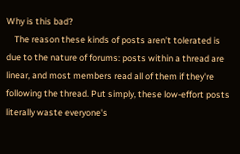Why is this bad?
    The reason these kinds of posts aren't tolerated is due to the nature of forums: posts within a thread are linear, and most members read all of them if they're following the thread. Put simply, these low-effort posts literally waste everyone's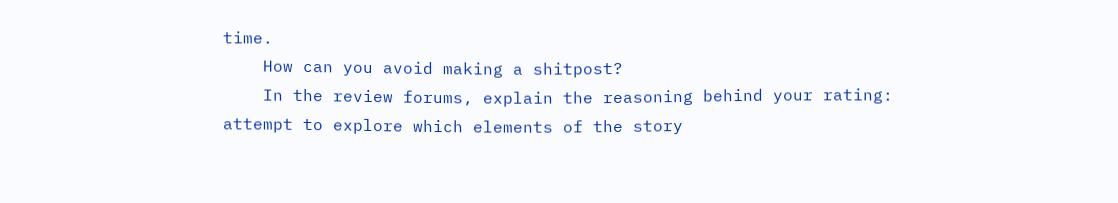time.
    How can you avoid making a shitpost?
    In the review forums, explain the reasoning behind your rating: attempt to explore which elements of the story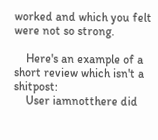worked and which you felt were not so strong.

    Here's an example of a short review which isn't a shitpost:
    User iamnotthere did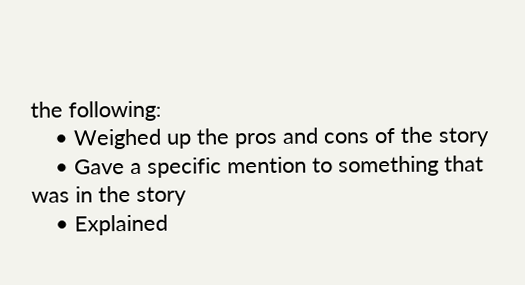the following:
    • Weighed up the pros and cons of the story
    • Gave a specific mention to something that was in the story
    • Explained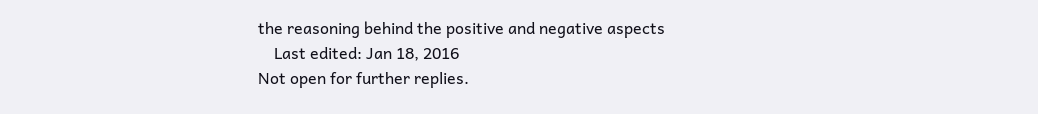the reasoning behind the positive and negative aspects
    Last edited: Jan 18, 2016
Not open for further replies.